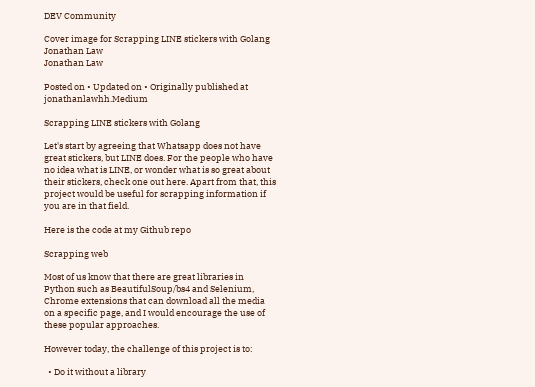DEV Community

Cover image for Scrapping LINE stickers with Golang
Jonathan Law
Jonathan Law

Posted on • Updated on • Originally published at jonathanlawhh.Medium

Scrapping LINE stickers with Golang

Let's start by agreeing that Whatsapp does not have great stickers, but LINE does. For the people who have no idea what is LINE, or wonder what is so great about their stickers, check one out here. Apart from that, this project would be useful for scrapping information if you are in that field.

Here is the code at my Github repo

Scrapping web

Most of us know that there are great libraries in Python such as BeautifulSoup/bs4 and Selenium, Chrome extensions that can download all the media on a specific page, and I would encourage the use of these popular approaches.

However today, the challenge of this project is to:

  • Do it without a library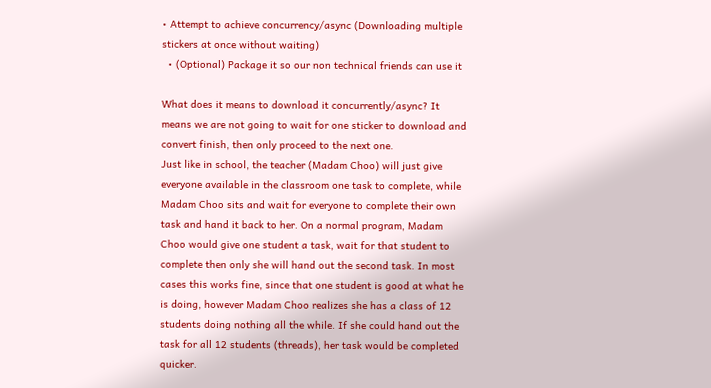• Attempt to achieve concurrency/async (Downloading multiple stickers at once without waiting)
  • (Optional) Package it so our non technical friends can use it

What does it means to download it concurrently/async? It means we are not going to wait for one sticker to download and convert finish, then only proceed to the next one.
Just like in school, the teacher (Madam Choo) will just give everyone available in the classroom one task to complete, while Madam Choo sits and wait for everyone to complete their own task and hand it back to her. On a normal program, Madam Choo would give one student a task, wait for that student to complete then only she will hand out the second task. In most cases this works fine, since that one student is good at what he is doing, however Madam Choo realizes she has a class of 12 students doing nothing all the while. If she could hand out the task for all 12 students (threads), her task would be completed quicker.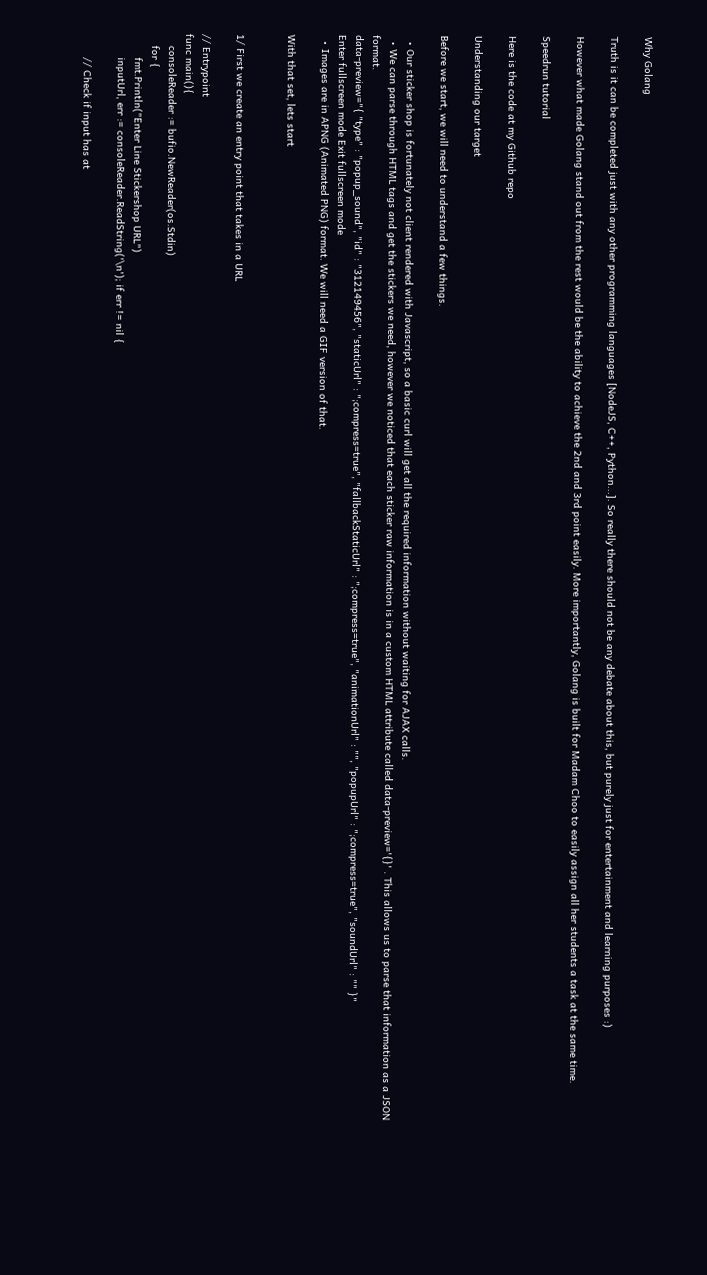Why Golang

Truth is it can be completed just with any other programming languages [NodeJS, C++, Python...]. So really there should not be any debate about this, but purely just for entertainment and learning purposes :)

However what made Golang stand out from the rest would be the ability to achieve the 2nd and 3rd point easily. More importantly, Golang is built for Madam Choo to easily assign all her students a task at the same time.

Speedrun tutorial

Here is the code at my Github repo

Understanding our target

Before we start, we will need to understand a few things.

  • Our sticker shop is fortunately not client rendered with Javascript, so a basic curl will get all the required information without waiting for AJAX calls.
  • We can parse through HTML tags and get the stickers we need, however we noticed that each sticker raw information is in a custom HTML attribute called data-preview='{}' . This allows us to parse that information as a JSON format.
data-preview="{ "type" : "popup_sound", "id" : "312149456", "staticUrl" : ";compress=true", "fallbackStaticUrl" : ";compress=true", "animationUrl" : "", "popupUrl" : ";compress=true", "soundUrl" : "" }"
Enter fullscreen mode Exit fullscreen mode
  • Images are in APNG (Animated PNG) format. We will need a GIF version of that.

With that set, lets start


1/ First we create an entry point that takes in a URL

// Entrypoint
func main(){
    consoleReader := bufio.NewReader(os.Stdin)
    for {
        fmt.Println("Enter Line Stickershop URL")
        inputUrl, err := consoleReader.ReadString('\n'); if err != nil {

        // Check if input has at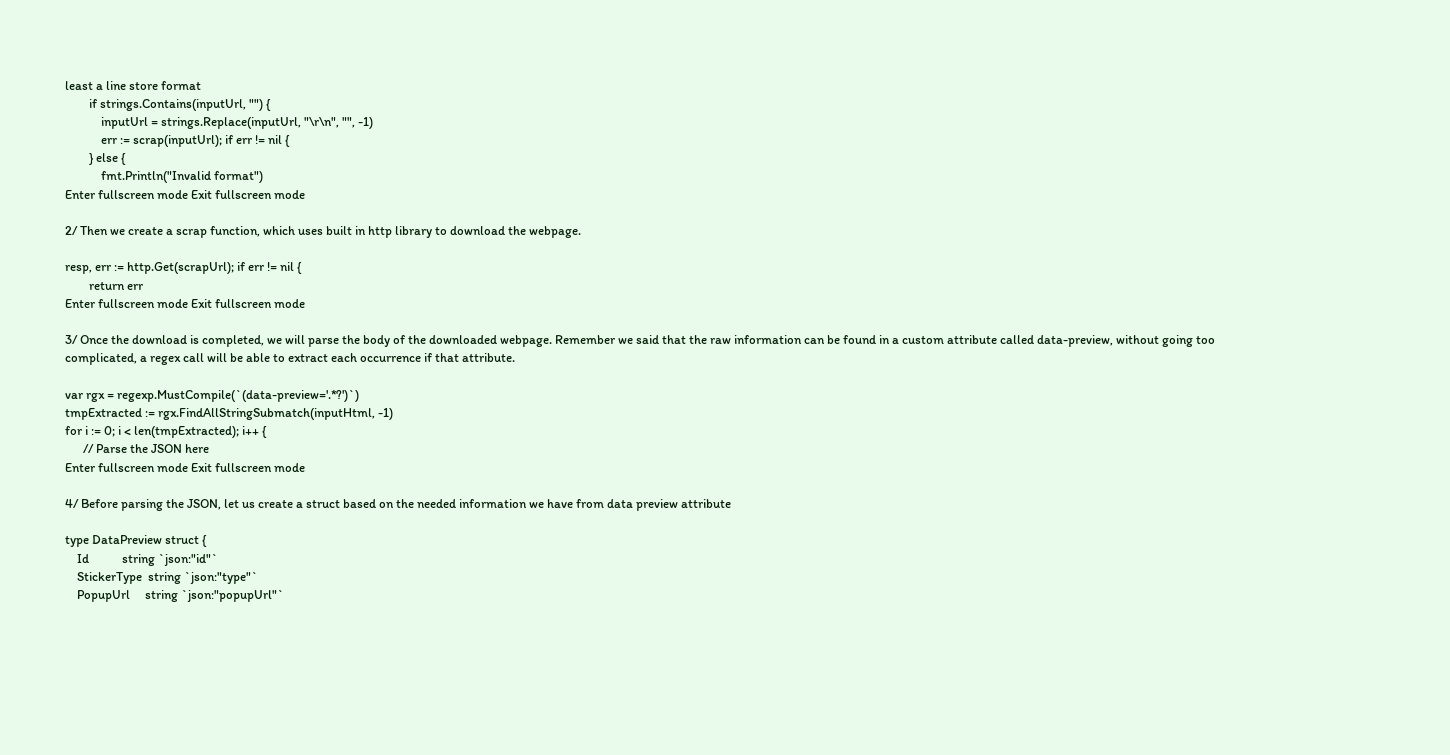least a line store format
        if strings.Contains(inputUrl, "") {
            inputUrl = strings.Replace(inputUrl, "\r\n", "", -1)
            err := scrap(inputUrl); if err != nil {
        } else {
            fmt.Println("Invalid format")
Enter fullscreen mode Exit fullscreen mode

2/ Then we create a scrap function, which uses built in http library to download the webpage.

resp, err := http.Get(scrapUrl); if err != nil {
        return err
Enter fullscreen mode Exit fullscreen mode

3/ Once the download is completed, we will parse the body of the downloaded webpage. Remember we said that the raw information can be found in a custom attribute called data-preview, without going too complicated, a regex call will be able to extract each occurrence if that attribute.

var rgx = regexp.MustCompile(`(data-preview='.*?')`)
tmpExtracted := rgx.FindAllStringSubmatch(inputHtml, -1)
for i := 0; i < len(tmpExtracted); i++ {
      // Parse the JSON here
Enter fullscreen mode Exit fullscreen mode

4/ Before parsing the JSON, let us create a struct based on the needed information we have from data preview attribute

type DataPreview struct {
    Id           string `json:"id"`
    StickerType  string `json:"type"`
    PopupUrl     string `json:"popupUrl"`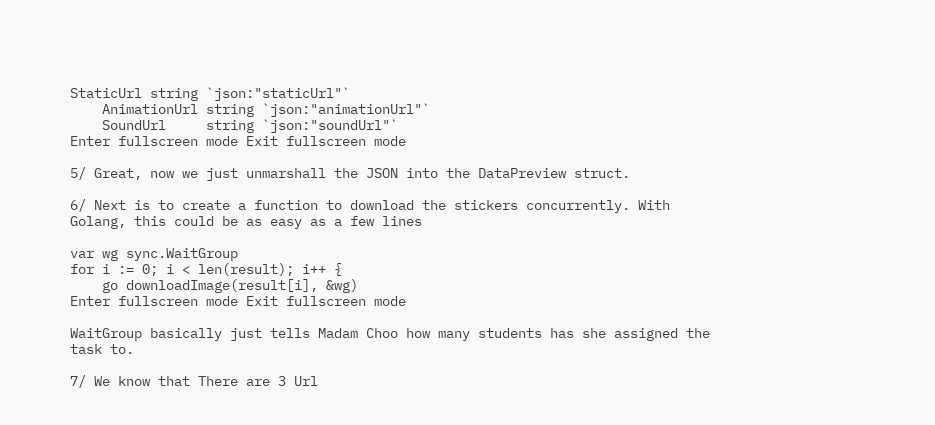StaticUrl string `json:"staticUrl"`
    AnimationUrl string `json:"animationUrl"`
    SoundUrl     string `json:"soundUrl"`
Enter fullscreen mode Exit fullscreen mode

5/ Great, now we just unmarshall the JSON into the DataPreview struct.

6/ Next is to create a function to download the stickers concurrently. With Golang, this could be as easy as a few lines

var wg sync.WaitGroup
for i := 0; i < len(result); i++ {
    go downloadImage(result[i], &wg)
Enter fullscreen mode Exit fullscreen mode

WaitGroup basically just tells Madam Choo how many students has she assigned the task to.

7/ We know that There are 3 Url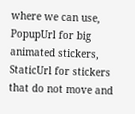where we can use, PopupUrl for big animated stickers, StaticUrl for stickers that do not move and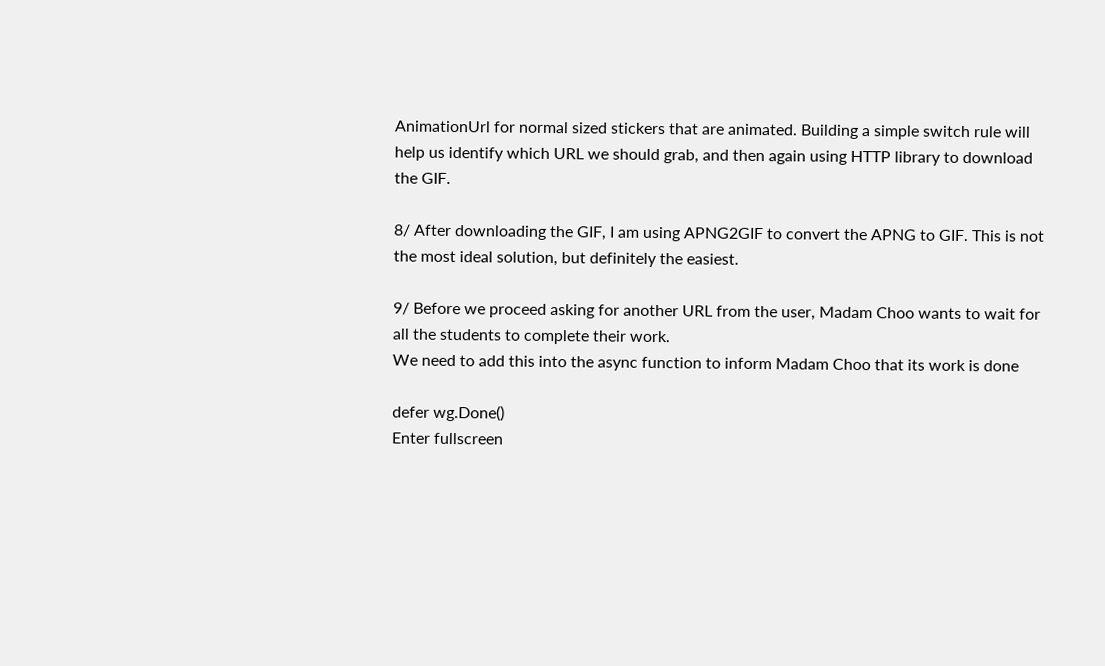AnimationUrl for normal sized stickers that are animated. Building a simple switch rule will help us identify which URL we should grab, and then again using HTTP library to download the GIF.

8/ After downloading the GIF, I am using APNG2GIF to convert the APNG to GIF. This is not the most ideal solution, but definitely the easiest.

9/ Before we proceed asking for another URL from the user, Madam Choo wants to wait for all the students to complete their work.
We need to add this into the async function to inform Madam Choo that its work is done

defer wg.Done()
Enter fullscreen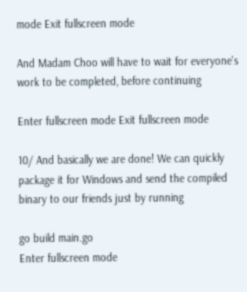mode Exit fullscreen mode

And Madam Choo will have to wait for everyone's work to be completed, before continuing

Enter fullscreen mode Exit fullscreen mode

10/ And basically we are done! We can quickly package it for Windows and send the compiled binary to our friends just by running

go build main.go
Enter fullscreen mode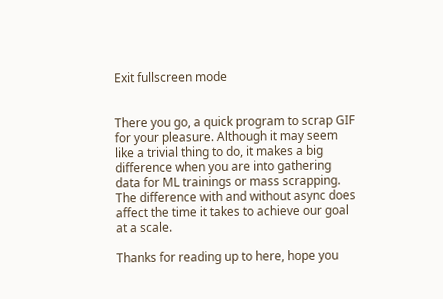Exit fullscreen mode


There you go, a quick program to scrap GIF for your pleasure. Although it may seem like a trivial thing to do, it makes a big difference when you are into gathering data for ML trainings or mass scrapping. The difference with and without async does affect the time it takes to achieve our goal at a scale.

Thanks for reading up to here, hope you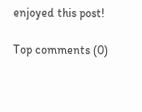enjoyed this post!

Top comments (0)